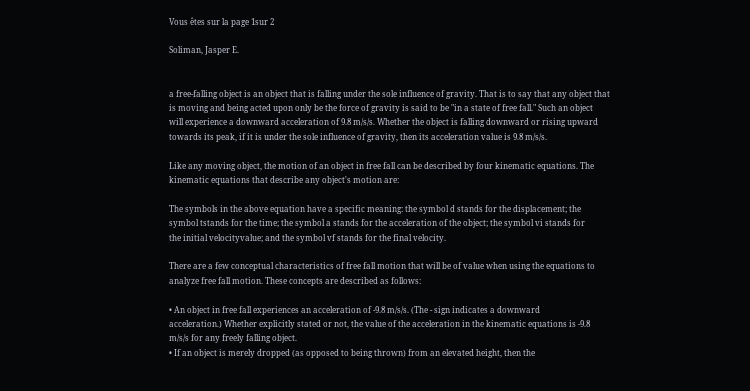Vous êtes sur la page 1sur 2

Soliman, Jasper E.


a free-falling object is an object that is falling under the sole influence of gravity. That is to say that any object that
is moving and being acted upon only be the force of gravity is said to be "in a state of free fall." Such an object
will experience a downward acceleration of 9.8 m/s/s. Whether the object is falling downward or rising upward
towards its peak, if it is under the sole influence of gravity, then its acceleration value is 9.8 m/s/s.

Like any moving object, the motion of an object in free fall can be described by four kinematic equations. The
kinematic equations that describe any object's motion are:

The symbols in the above equation have a specific meaning: the symbol d stands for the displacement; the
symbol tstands for the time; the symbol a stands for the acceleration of the object; the symbol vi stands for
the initial velocityvalue; and the symbol vf stands for the final velocity.

There are a few conceptual characteristics of free fall motion that will be of value when using the equations to
analyze free fall motion. These concepts are described as follows:

• An object in free fall experiences an acceleration of -9.8 m/s/s. (The - sign indicates a downward
acceleration.) Whether explicitly stated or not, the value of the acceleration in the kinematic equations is -9.8
m/s/s for any freely falling object.
• If an object is merely dropped (as opposed to being thrown) from an elevated height, then the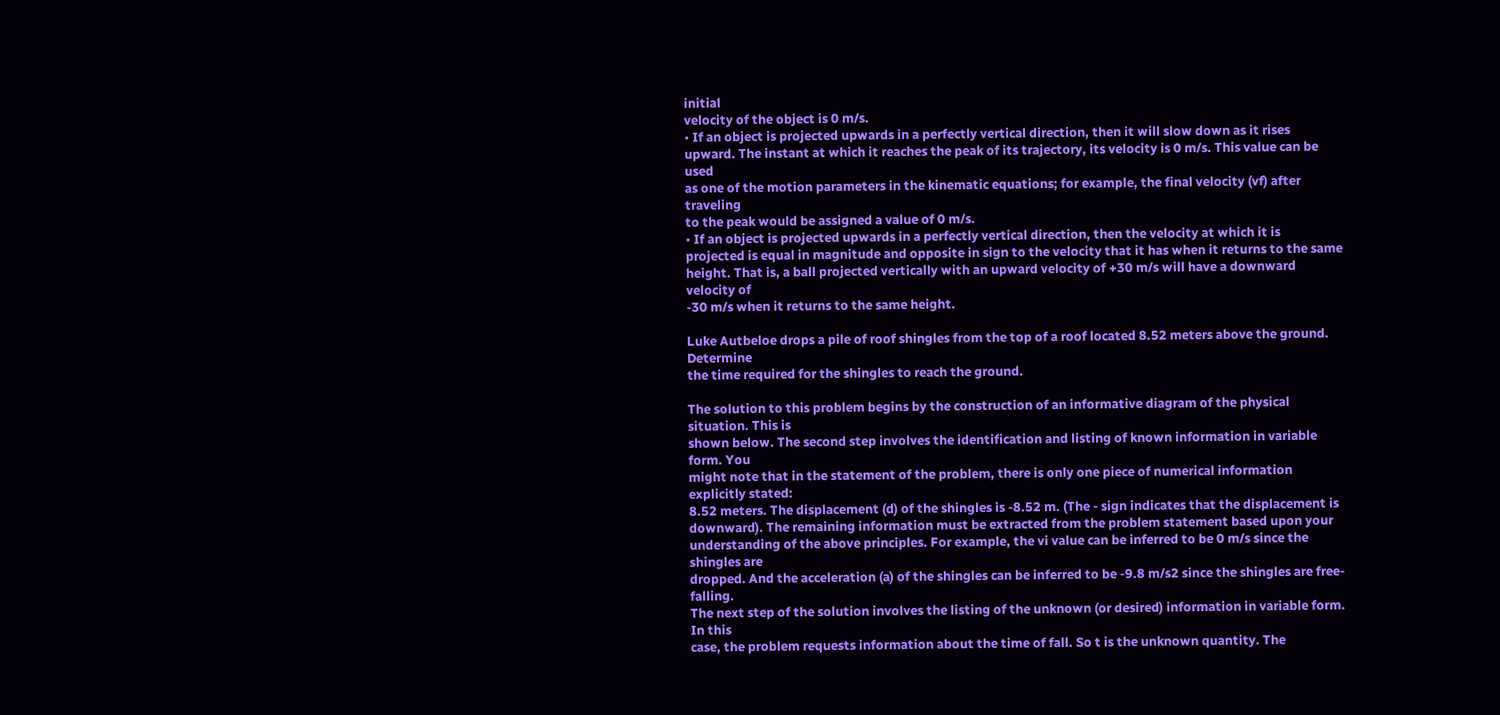initial
velocity of the object is 0 m/s.
• If an object is projected upwards in a perfectly vertical direction, then it will slow down as it rises
upward. The instant at which it reaches the peak of its trajectory, its velocity is 0 m/s. This value can be used
as one of the motion parameters in the kinematic equations; for example, the final velocity (vf) after traveling
to the peak would be assigned a value of 0 m/s.
• If an object is projected upwards in a perfectly vertical direction, then the velocity at which it is
projected is equal in magnitude and opposite in sign to the velocity that it has when it returns to the same
height. That is, a ball projected vertically with an upward velocity of +30 m/s will have a downward velocity of
-30 m/s when it returns to the same height.

Luke Autbeloe drops a pile of roof shingles from the top of a roof located 8.52 meters above the ground. Determine
the time required for the shingles to reach the ground.

The solution to this problem begins by the construction of an informative diagram of the physical situation. This is
shown below. The second step involves the identification and listing of known information in variable form. You
might note that in the statement of the problem, there is only one piece of numerical information explicitly stated:
8.52 meters. The displacement (d) of the shingles is -8.52 m. (The - sign indicates that the displacement is
downward). The remaining information must be extracted from the problem statement based upon your
understanding of the above principles. For example, the vi value can be inferred to be 0 m/s since the shingles are
dropped. And the acceleration (a) of the shingles can be inferred to be -9.8 m/s2 since the shingles are free-falling.
The next step of the solution involves the listing of the unknown (or desired) information in variable form. In this
case, the problem requests information about the time of fall. So t is the unknown quantity. The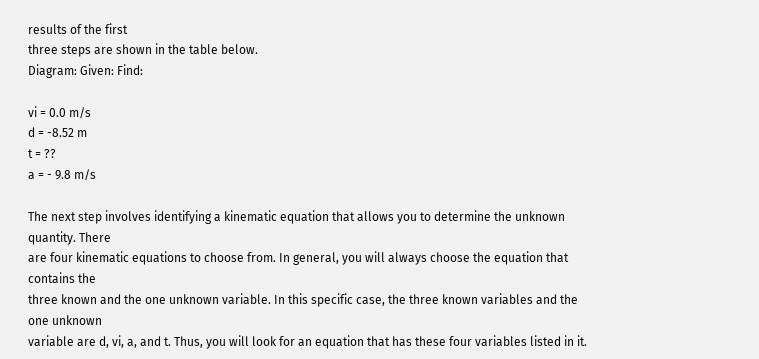results of the first
three steps are shown in the table below.
Diagram: Given: Find:

vi = 0.0 m/s
d = -8.52 m
t = ??
a = - 9.8 m/s

The next step involves identifying a kinematic equation that allows you to determine the unknown quantity. There
are four kinematic equations to choose from. In general, you will always choose the equation that contains the
three known and the one unknown variable. In this specific case, the three known variables and the one unknown
variable are d, vi, a, and t. Thus, you will look for an equation that has these four variables listed in it.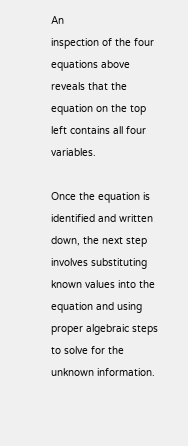An
inspection of the four equations above reveals that the equation on the top left contains all four variables.

Once the equation is identified and written down, the next step involves substituting known values into the
equation and using proper algebraic steps to solve for the unknown information.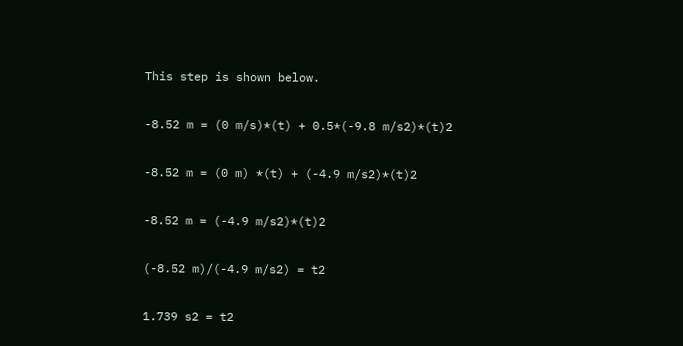This step is shown below.

-8.52 m = (0 m/s)*(t) + 0.5*(-9.8 m/s2)*(t)2

-8.52 m = (0 m) *(t) + (-4.9 m/s2)*(t)2

-8.52 m = (-4.9 m/s2)*(t)2

(-8.52 m)/(-4.9 m/s2) = t2

1.739 s2 = t2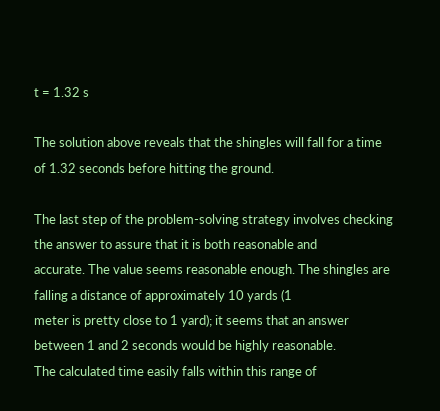t = 1.32 s

The solution above reveals that the shingles will fall for a time of 1.32 seconds before hitting the ground.

The last step of the problem-solving strategy involves checking the answer to assure that it is both reasonable and
accurate. The value seems reasonable enough. The shingles are falling a distance of approximately 10 yards (1
meter is pretty close to 1 yard); it seems that an answer between 1 and 2 seconds would be highly reasonable.
The calculated time easily falls within this range of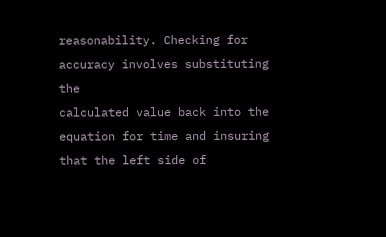reasonability. Checking for accuracy involves substituting the
calculated value back into the equation for time and insuring that the left side of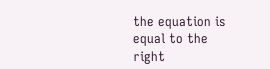the equation is equal to the right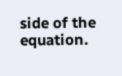side of the equation.